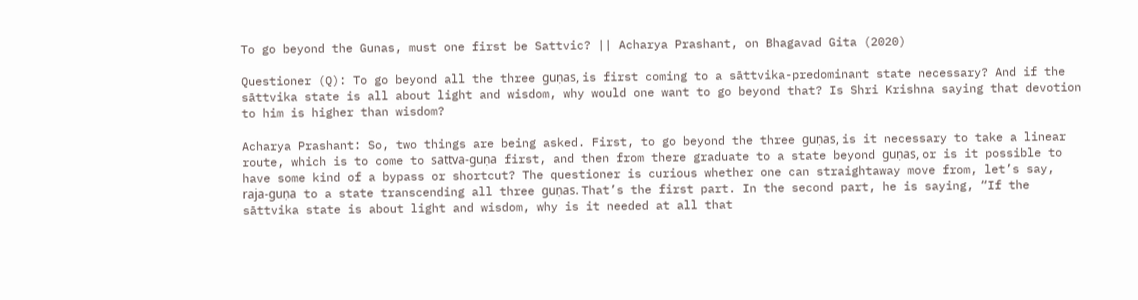To go beyond the Gunas, must one first be Sattvic? || Acharya Prashant, on Bhagavad Gita (2020)

Questioner (Q): To go beyond all the three guṇas, is first coming to a sāttvika-predominant state necessary? And if the sāttvika state is all about light and wisdom, why would one want to go beyond that? Is Shri Krishna saying that devotion to him is higher than wisdom?

Acharya Prashant: So, two things are being asked. First, to go beyond the three guṇas, is it necessary to take a linear route, which is to come to sattva-guṇa first, and then from there graduate to a state beyond guṇas, or is it possible to have some kind of a bypass or shortcut? The questioner is curious whether one can straightaway move from, let’s say, raja-guṇa to a state transcending all three guṇas. That’s the first part. In the second part, he is saying, “If the sāttvika state is about light and wisdom, why is it needed at all that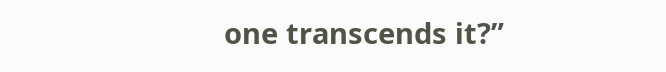one transcends it?”